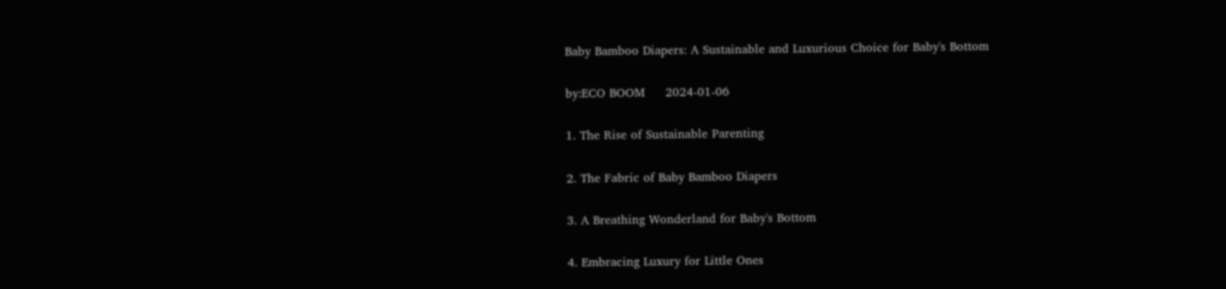Baby Bamboo Diapers: A Sustainable and Luxurious Choice for Baby's Bottom

by:ECO BOOM     2024-01-06

1. The Rise of Sustainable Parenting

2. The Fabric of Baby Bamboo Diapers

3. A Breathing Wonderland for Baby's Bottom

4. Embracing Luxury for Little Ones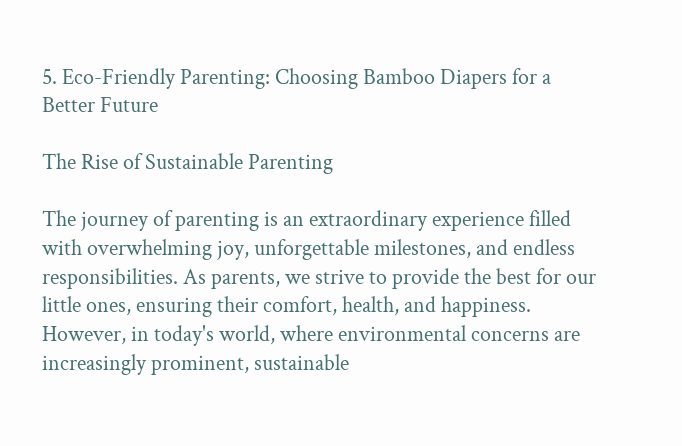5. Eco-Friendly Parenting: Choosing Bamboo Diapers for a Better Future

The Rise of Sustainable Parenting

The journey of parenting is an extraordinary experience filled with overwhelming joy, unforgettable milestones, and endless responsibilities. As parents, we strive to provide the best for our little ones, ensuring their comfort, health, and happiness. However, in today's world, where environmental concerns are increasingly prominent, sustainable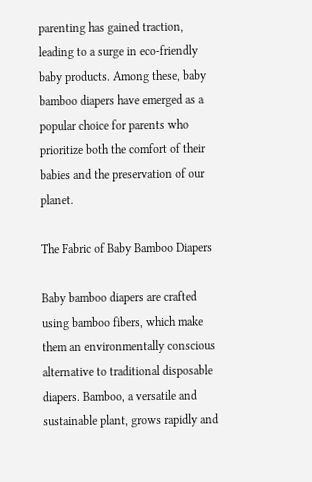parenting has gained traction, leading to a surge in eco-friendly baby products. Among these, baby bamboo diapers have emerged as a popular choice for parents who prioritize both the comfort of their babies and the preservation of our planet.

The Fabric of Baby Bamboo Diapers

Baby bamboo diapers are crafted using bamboo fibers, which make them an environmentally conscious alternative to traditional disposable diapers. Bamboo, a versatile and sustainable plant, grows rapidly and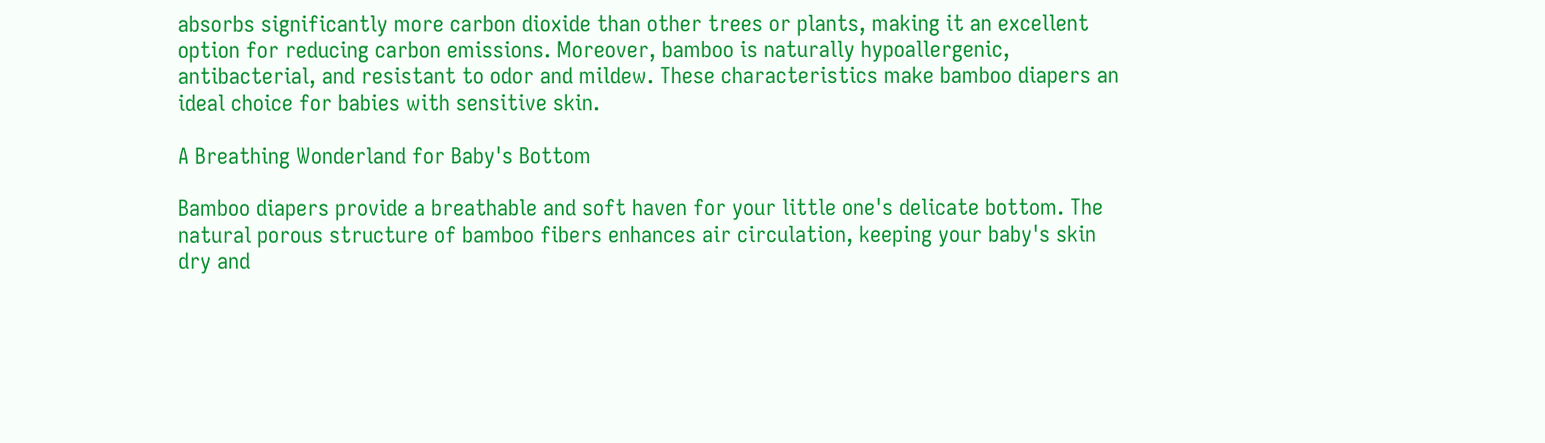absorbs significantly more carbon dioxide than other trees or plants, making it an excellent option for reducing carbon emissions. Moreover, bamboo is naturally hypoallergenic, antibacterial, and resistant to odor and mildew. These characteristics make bamboo diapers an ideal choice for babies with sensitive skin.

A Breathing Wonderland for Baby's Bottom

Bamboo diapers provide a breathable and soft haven for your little one's delicate bottom. The natural porous structure of bamboo fibers enhances air circulation, keeping your baby's skin dry and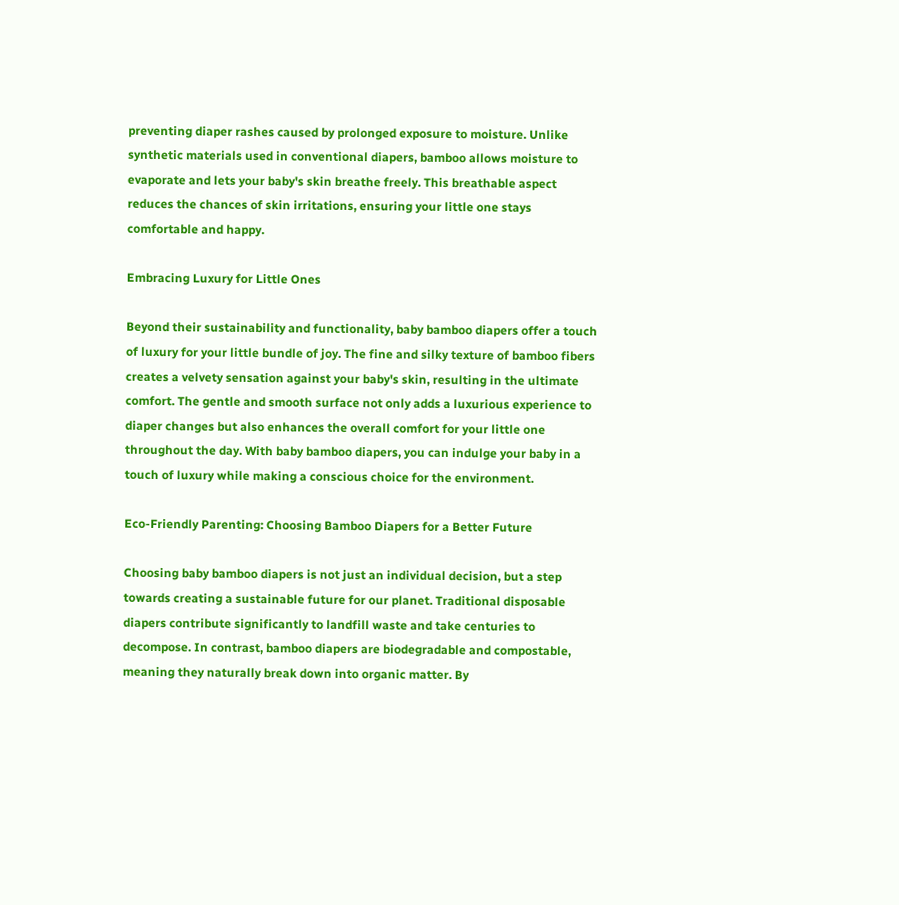preventing diaper rashes caused by prolonged exposure to moisture. Unlike synthetic materials used in conventional diapers, bamboo allows moisture to evaporate and lets your baby's skin breathe freely. This breathable aspect reduces the chances of skin irritations, ensuring your little one stays comfortable and happy.

Embracing Luxury for Little Ones

Beyond their sustainability and functionality, baby bamboo diapers offer a touch of luxury for your little bundle of joy. The fine and silky texture of bamboo fibers creates a velvety sensation against your baby's skin, resulting in the ultimate comfort. The gentle and smooth surface not only adds a luxurious experience to diaper changes but also enhances the overall comfort for your little one throughout the day. With baby bamboo diapers, you can indulge your baby in a touch of luxury while making a conscious choice for the environment.

Eco-Friendly Parenting: Choosing Bamboo Diapers for a Better Future

Choosing baby bamboo diapers is not just an individual decision, but a step towards creating a sustainable future for our planet. Traditional disposable diapers contribute significantly to landfill waste and take centuries to decompose. In contrast, bamboo diapers are biodegradable and compostable, meaning they naturally break down into organic matter. By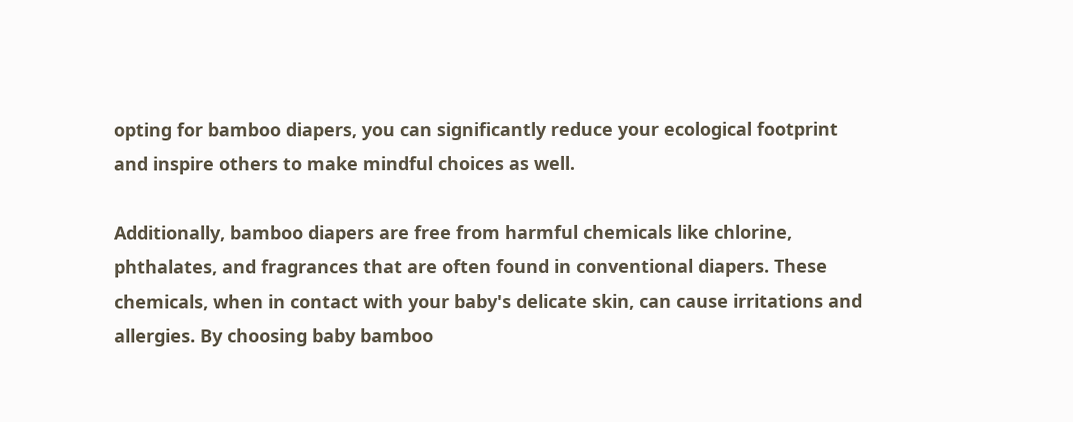opting for bamboo diapers, you can significantly reduce your ecological footprint and inspire others to make mindful choices as well.

Additionally, bamboo diapers are free from harmful chemicals like chlorine, phthalates, and fragrances that are often found in conventional diapers. These chemicals, when in contact with your baby's delicate skin, can cause irritations and allergies. By choosing baby bamboo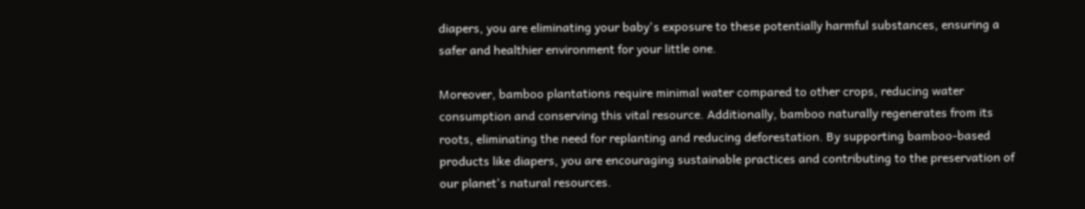diapers, you are eliminating your baby's exposure to these potentially harmful substances, ensuring a safer and healthier environment for your little one.

Moreover, bamboo plantations require minimal water compared to other crops, reducing water consumption and conserving this vital resource. Additionally, bamboo naturally regenerates from its roots, eliminating the need for replanting and reducing deforestation. By supporting bamboo-based products like diapers, you are encouraging sustainable practices and contributing to the preservation of our planet's natural resources.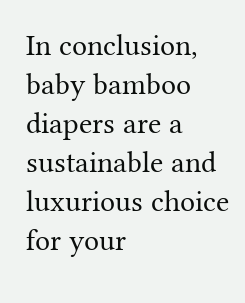In conclusion, baby bamboo diapers are a sustainable and luxurious choice for your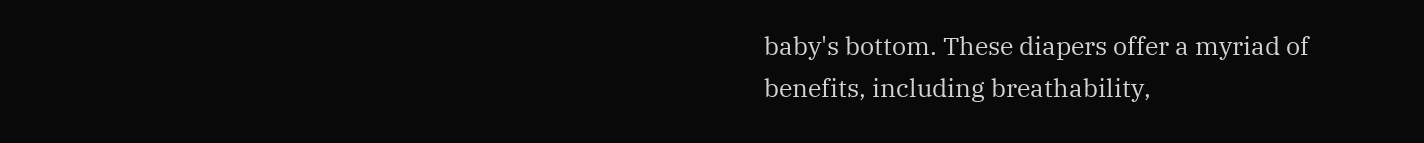baby's bottom. These diapers offer a myriad of benefits, including breathability,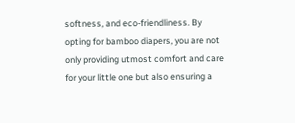softness, and eco-friendliness. By opting for bamboo diapers, you are not only providing utmost comfort and care for your little one but also ensuring a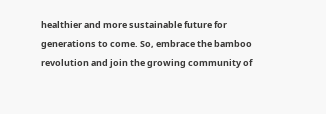healthier and more sustainable future for generations to come. So, embrace the bamboo revolution and join the growing community of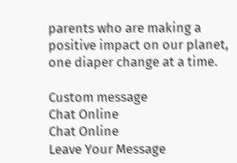parents who are making a positive impact on our planet, one diaper change at a time.

Custom message
Chat Online
Chat Online
Leave Your Message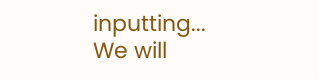inputting...
We will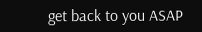get back to you ASAP